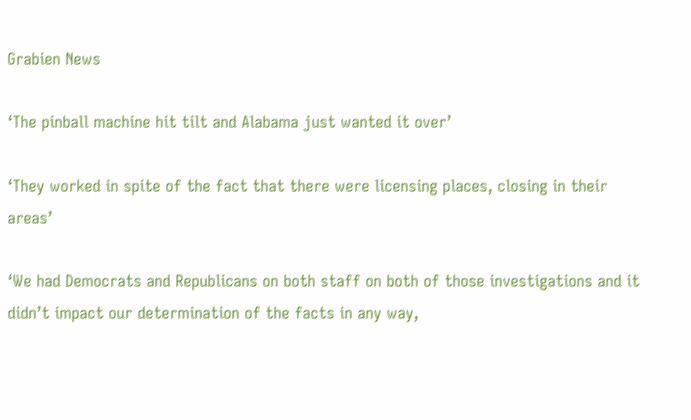Grabien News

‘The pinball machine hit tilt and Alabama just wanted it over’

‘They worked in spite of the fact that there were licensing places, closing in their areas’

‘We had Democrats and Republicans on both staff on both of those investigations and it didn’t impact our determination of the facts in any way,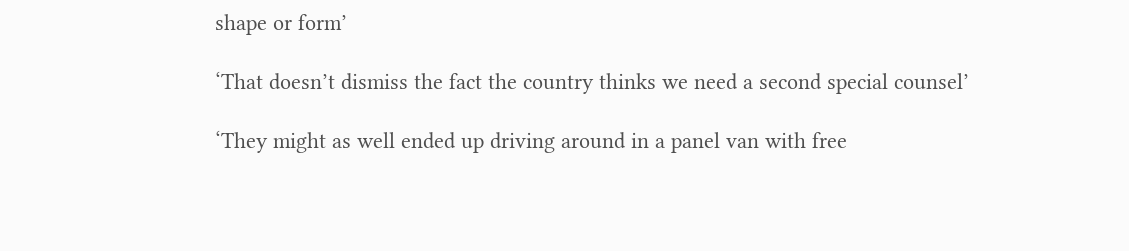shape or form’

‘That doesn’t dismiss the fact the country thinks we need a second special counsel’

‘They might as well ended up driving around in a panel van with free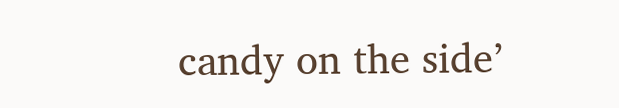candy on the side’